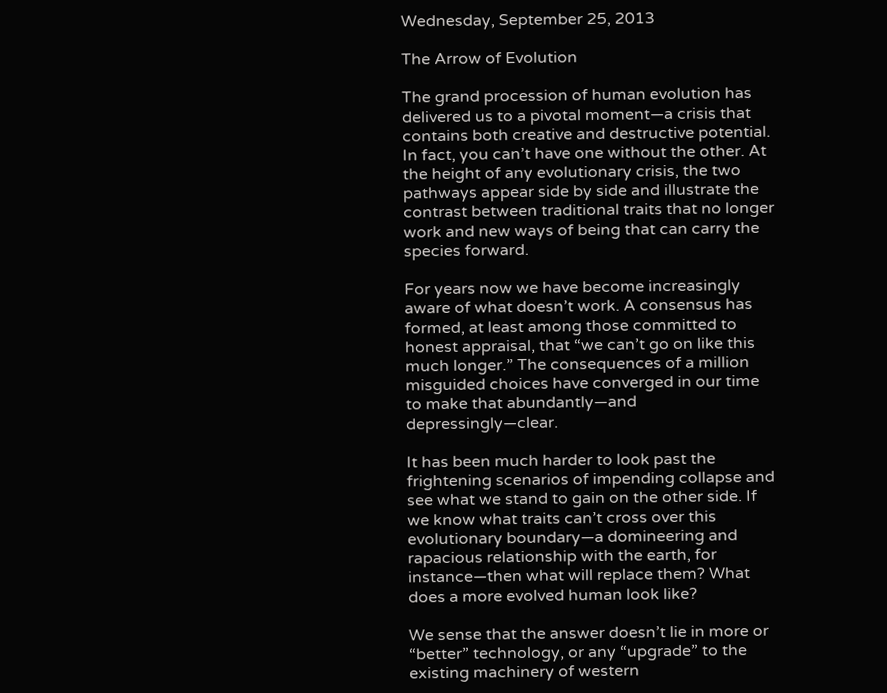Wednesday, September 25, 2013

The Arrow of Evolution

The grand procession of human evolution has delivered us to a pivotal moment—a crisis that contains both creative and destructive potential. In fact, you can’t have one without the other. At the height of any evolutionary crisis, the two pathways appear side by side and illustrate the contrast between traditional traits that no longer work and new ways of being that can carry the species forward.

For years now we have become increasingly aware of what doesn’t work. A consensus has formed, at least among those committed to honest appraisal, that “we can’t go on like this much longer.” The consequences of a million misguided choices have converged in our time to make that abundantly—and depressingly—clear.

It has been much harder to look past the frightening scenarios of impending collapse and see what we stand to gain on the other side. If we know what traits can’t cross over this evolutionary boundary—a domineering and rapacious relationship with the earth, for instance—then what will replace them? What does a more evolved human look like?

We sense that the answer doesn’t lie in more or “better” technology, or any “upgrade” to the existing machinery of western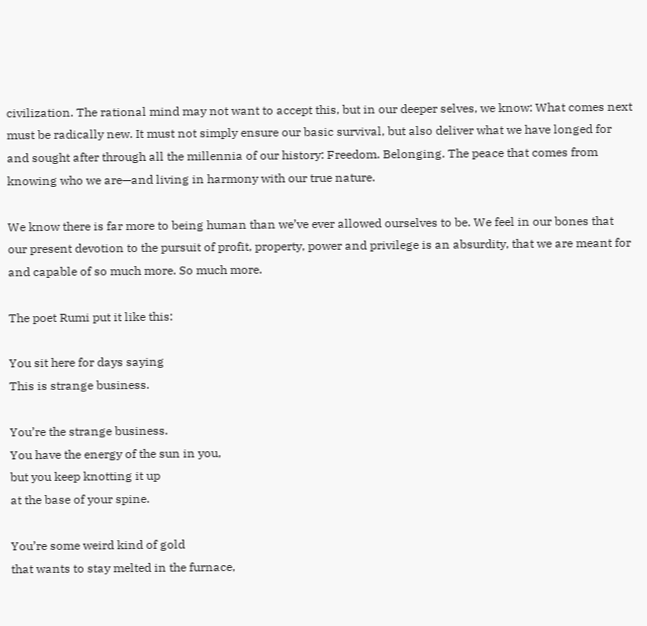civilization. The rational mind may not want to accept this, but in our deeper selves, we know: What comes next must be radically new. It must not simply ensure our basic survival, but also deliver what we have longed for and sought after through all the millennia of our history: Freedom. Belonging. The peace that comes from knowing who we are—and living in harmony with our true nature.

We know there is far more to being human than we’ve ever allowed ourselves to be. We feel in our bones that our present devotion to the pursuit of profit, property, power and privilege is an absurdity, that we are meant for and capable of so much more. So much more.

The poet Rumi put it like this:

You sit here for days saying
This is strange business.

You’re the strange business.
You have the energy of the sun in you,
but you keep knotting it up
at the base of your spine.

You’re some weird kind of gold
that wants to stay melted in the furnace,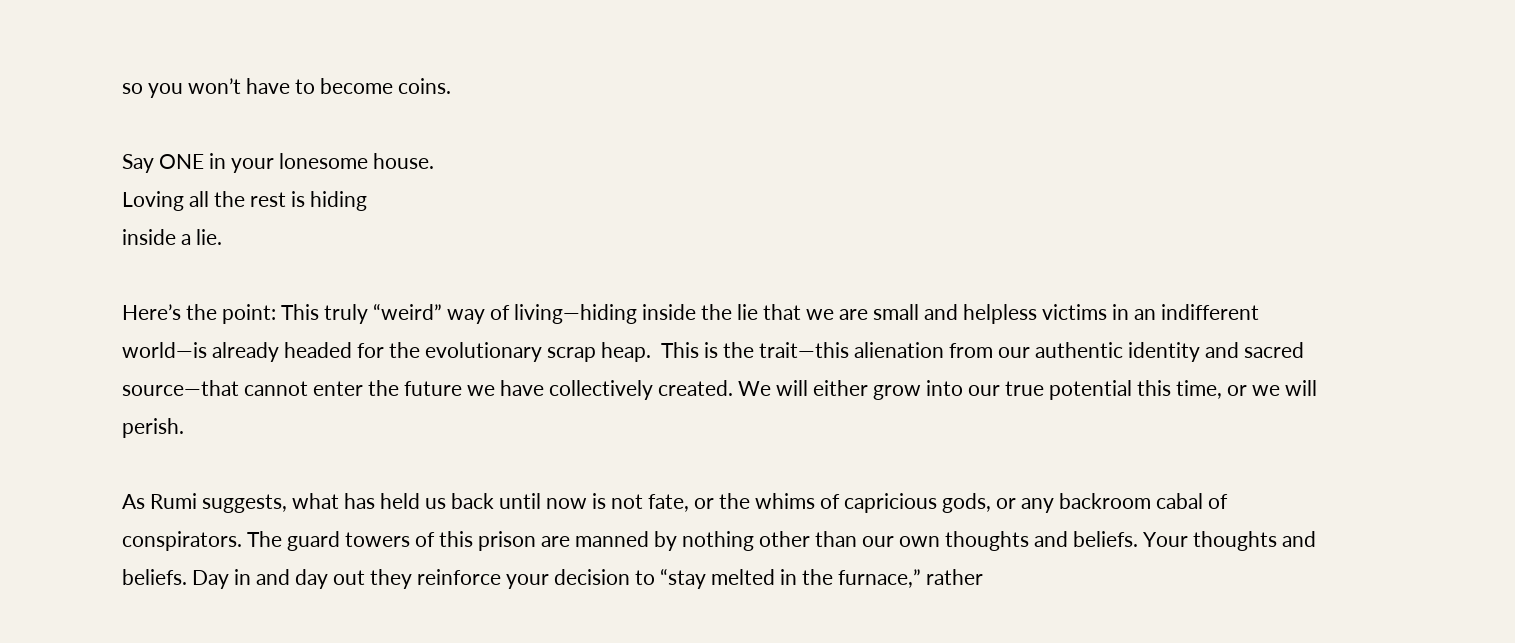so you won’t have to become coins.

Say ONE in your lonesome house.
Loving all the rest is hiding
inside a lie.

Here’s the point: This truly “weird” way of living—hiding inside the lie that we are small and helpless victims in an indifferent world—is already headed for the evolutionary scrap heap.  This is the trait—this alienation from our authentic identity and sacred source—that cannot enter the future we have collectively created. We will either grow into our true potential this time, or we will perish.

As Rumi suggests, what has held us back until now is not fate, or the whims of capricious gods, or any backroom cabal of conspirators. The guard towers of this prison are manned by nothing other than our own thoughts and beliefs. Your thoughts and beliefs. Day in and day out they reinforce your decision to “stay melted in the furnace,” rather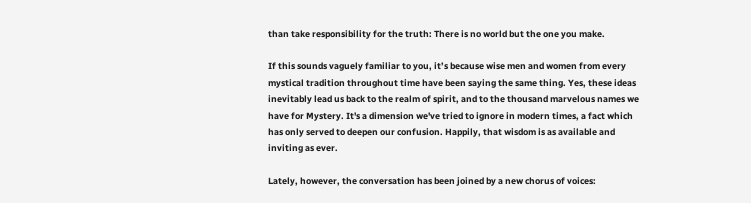than take responsibility for the truth: There is no world but the one you make.

If this sounds vaguely familiar to you, it’s because wise men and women from every mystical tradition throughout time have been saying the same thing. Yes, these ideas inevitably lead us back to the realm of spirit, and to the thousand marvelous names we have for Mystery. It's a dimension we've tried to ignore in modern times, a fact which has only served to deepen our confusion. Happily, that wisdom is as available and inviting as ever.

Lately, however, the conversation has been joined by a new chorus of voices: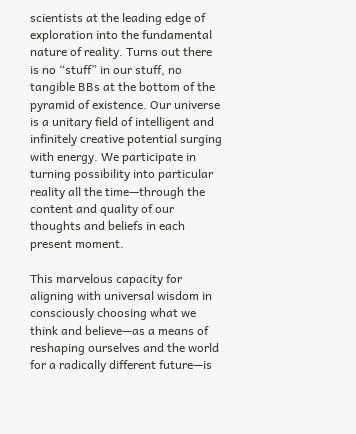scientists at the leading edge of exploration into the fundamental nature of reality. Turns out there is no “stuff” in our stuff, no tangible BBs at the bottom of the pyramid of existence. Our universe is a unitary field of intelligent and infinitely creative potential surging with energy. We participate in turning possibility into particular reality all the time—through the content and quality of our thoughts and beliefs in each present moment.

This marvelous capacity for aligning with universal wisdom in consciously choosing what we think and believe—as a means of reshaping ourselves and the world for a radically different future—is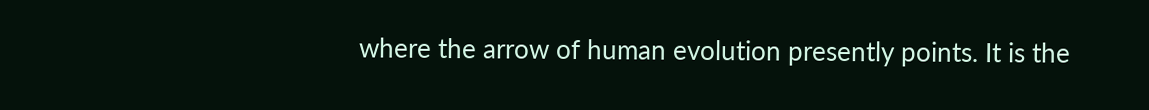where the arrow of human evolution presently points. It is the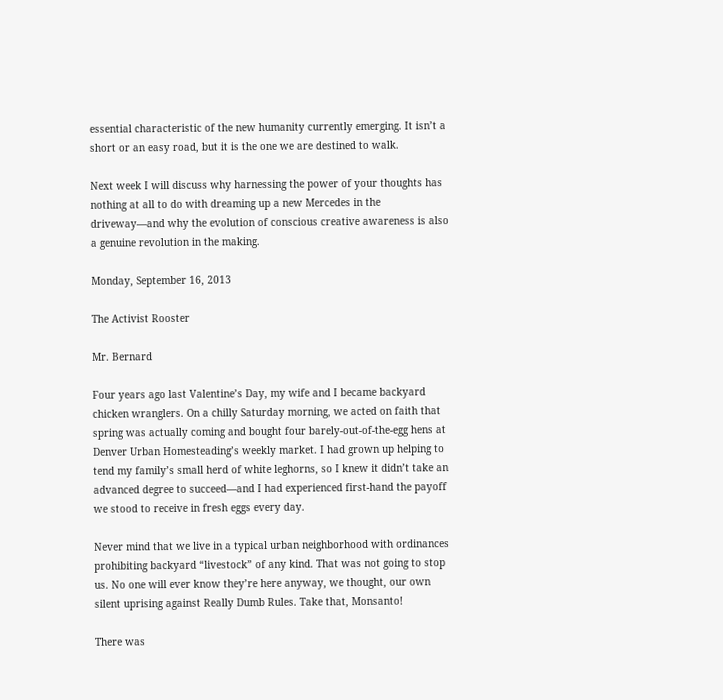essential characteristic of the new humanity currently emerging. It isn’t a short or an easy road, but it is the one we are destined to walk.

Next week I will discuss why harnessing the power of your thoughts has nothing at all to do with dreaming up a new Mercedes in the driveway—and why the evolution of conscious creative awareness is also a genuine revolution in the making.

Monday, September 16, 2013

The Activist Rooster

Mr. Bernard

Four years ago last Valentine’s Day, my wife and I became backyard chicken wranglers. On a chilly Saturday morning, we acted on faith that spring was actually coming and bought four barely-out-of-the-egg hens at Denver Urban Homesteading’s weekly market. I had grown up helping to tend my family’s small herd of white leghorns, so I knew it didn’t take an advanced degree to succeed—and I had experienced first-hand the payoff we stood to receive in fresh eggs every day.

Never mind that we live in a typical urban neighborhood with ordinances prohibiting backyard “livestock” of any kind. That was not going to stop us. No one will ever know they’re here anyway, we thought, our own silent uprising against Really Dumb Rules. Take that, Monsanto!

There was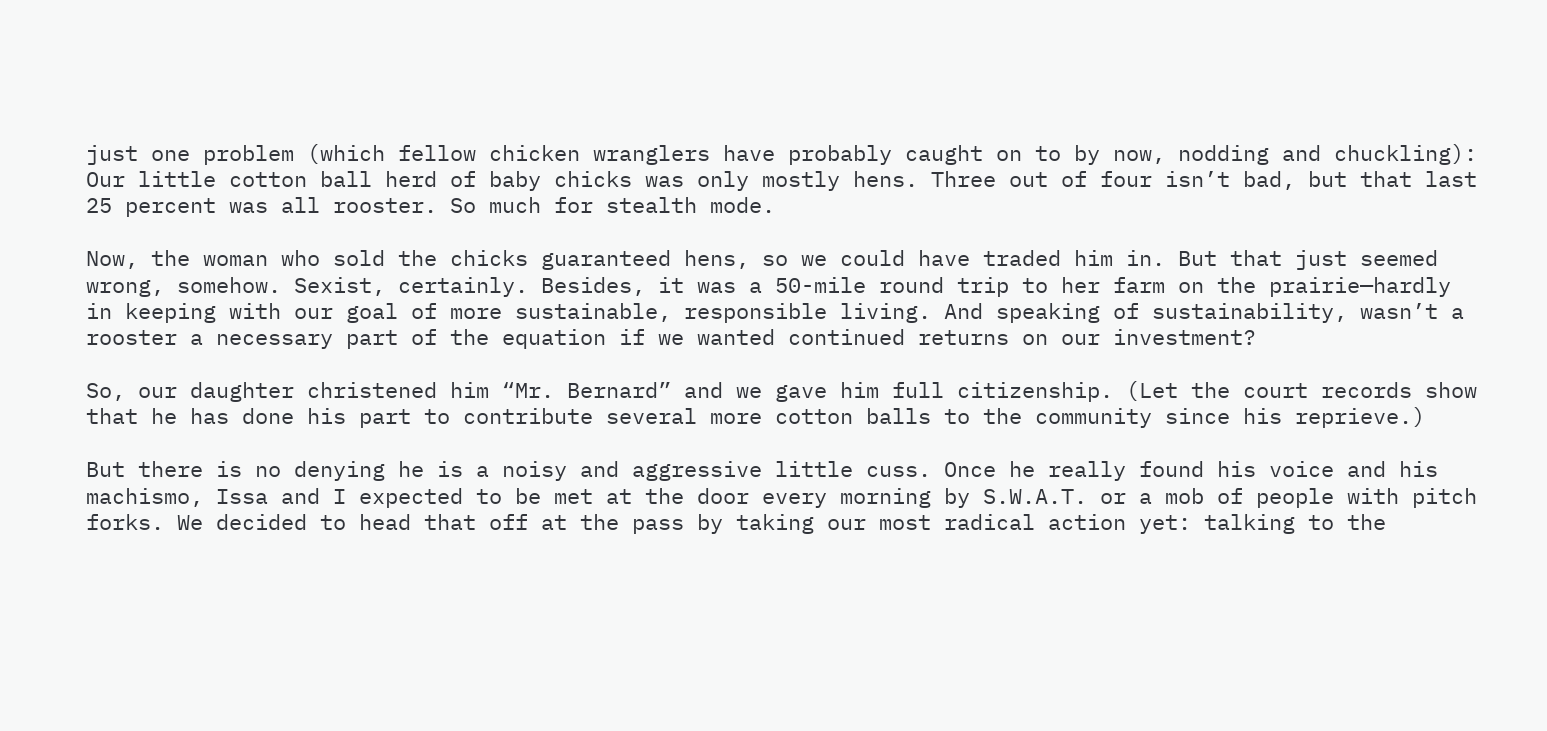just one problem (which fellow chicken wranglers have probably caught on to by now, nodding and chuckling): Our little cotton ball herd of baby chicks was only mostly hens. Three out of four isn’t bad, but that last 25 percent was all rooster. So much for stealth mode.

Now, the woman who sold the chicks guaranteed hens, so we could have traded him in. But that just seemed wrong, somehow. Sexist, certainly. Besides, it was a 50-mile round trip to her farm on the prairie—hardly in keeping with our goal of more sustainable, responsible living. And speaking of sustainability, wasn’t a rooster a necessary part of the equation if we wanted continued returns on our investment?

So, our daughter christened him “Mr. Bernard” and we gave him full citizenship. (Let the court records show that he has done his part to contribute several more cotton balls to the community since his reprieve.)

But there is no denying he is a noisy and aggressive little cuss. Once he really found his voice and his machismo, Issa and I expected to be met at the door every morning by S.W.A.T. or a mob of people with pitch forks. We decided to head that off at the pass by taking our most radical action yet: talking to the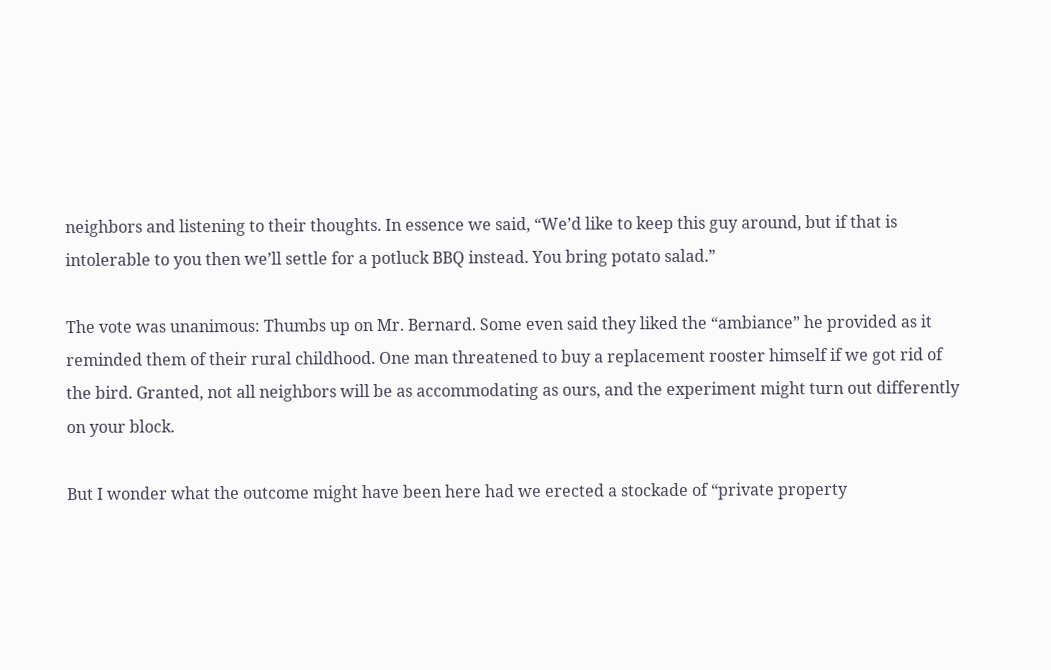neighbors and listening to their thoughts. In essence we said, “We’d like to keep this guy around, but if that is intolerable to you then we’ll settle for a potluck BBQ instead. You bring potato salad.”

The vote was unanimous: Thumbs up on Mr. Bernard. Some even said they liked the “ambiance” he provided as it reminded them of their rural childhood. One man threatened to buy a replacement rooster himself if we got rid of the bird. Granted, not all neighbors will be as accommodating as ours, and the experiment might turn out differently on your block.

But I wonder what the outcome might have been here had we erected a stockade of “private property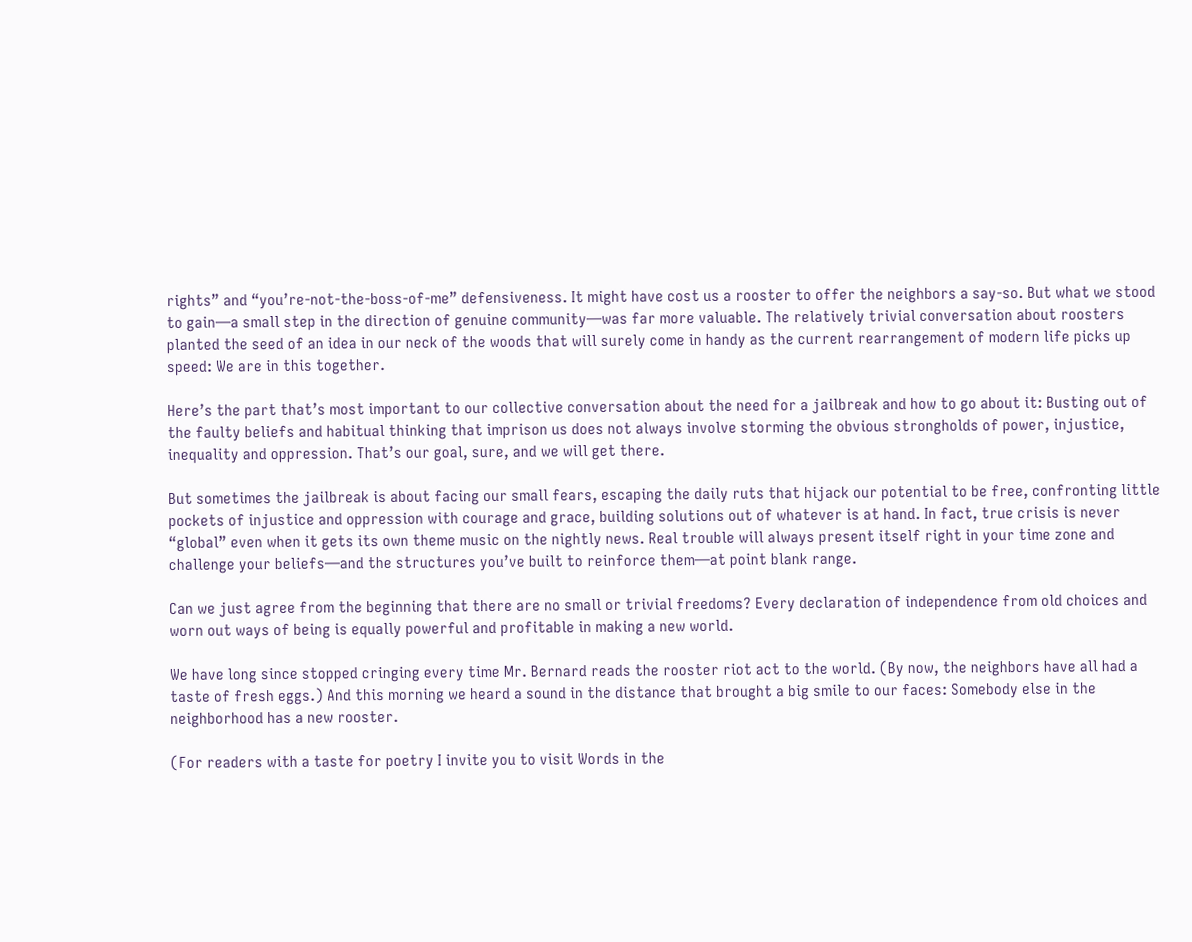rights” and “you’re-not-the-boss-of-me” defensiveness. It might have cost us a rooster to offer the neighbors a say-so. But what we stood to gain—a small step in the direction of genuine community—was far more valuable. The relatively trivial conversation about roosters planted the seed of an idea in our neck of the woods that will surely come in handy as the current rearrangement of modern life picks up speed: We are in this together.

Here’s the part that’s most important to our collective conversation about the need for a jailbreak and how to go about it: Busting out of the faulty beliefs and habitual thinking that imprison us does not always involve storming the obvious strongholds of power, injustice, inequality and oppression. That’s our goal, sure, and we will get there.

But sometimes the jailbreak is about facing our small fears, escaping the daily ruts that hijack our potential to be free, confronting little pockets of injustice and oppression with courage and grace, building solutions out of whatever is at hand. In fact, true crisis is never “global” even when it gets its own theme music on the nightly news. Real trouble will always present itself right in your time zone and challenge your beliefs—and the structures you’ve built to reinforce them—at point blank range.

Can we just agree from the beginning that there are no small or trivial freedoms? Every declaration of independence from old choices and worn out ways of being is equally powerful and profitable in making a new world.

We have long since stopped cringing every time Mr. Bernard reads the rooster riot act to the world. (By now, the neighbors have all had a taste of fresh eggs.) And this morning we heard a sound in the distance that brought a big smile to our faces: Somebody else in the neighborhood has a new rooster.

(For readers with a taste for poetry I invite you to visit Words in the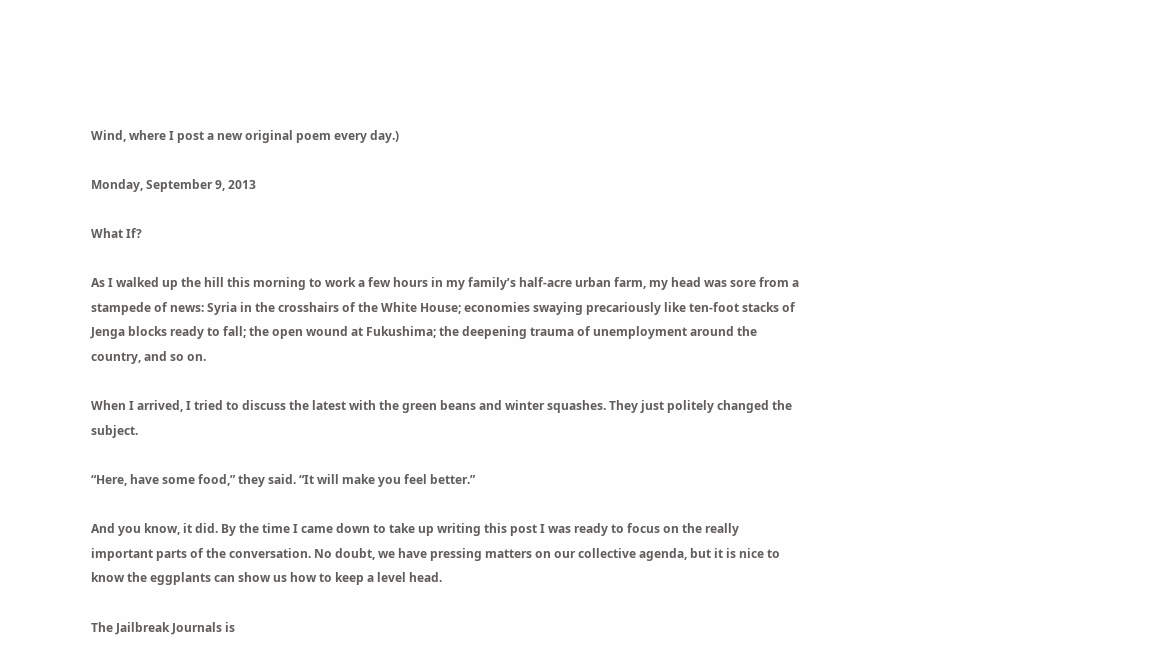Wind, where I post a new original poem every day.)

Monday, September 9, 2013

What If?

As I walked up the hill this morning to work a few hours in my family’s half-acre urban farm, my head was sore from a stampede of news: Syria in the crosshairs of the White House; economies swaying precariously like ten-foot stacks of Jenga blocks ready to fall; the open wound at Fukushima; the deepening trauma of unemployment around the country, and so on.

When I arrived, I tried to discuss the latest with the green beans and winter squashes. They just politely changed the subject.

“Here, have some food,” they said. “It will make you feel better.”

And you know, it did. By the time I came down to take up writing this post I was ready to focus on the really important parts of the conversation. No doubt, we have pressing matters on our collective agenda, but it is nice to know the eggplants can show us how to keep a level head.

The Jailbreak Journals is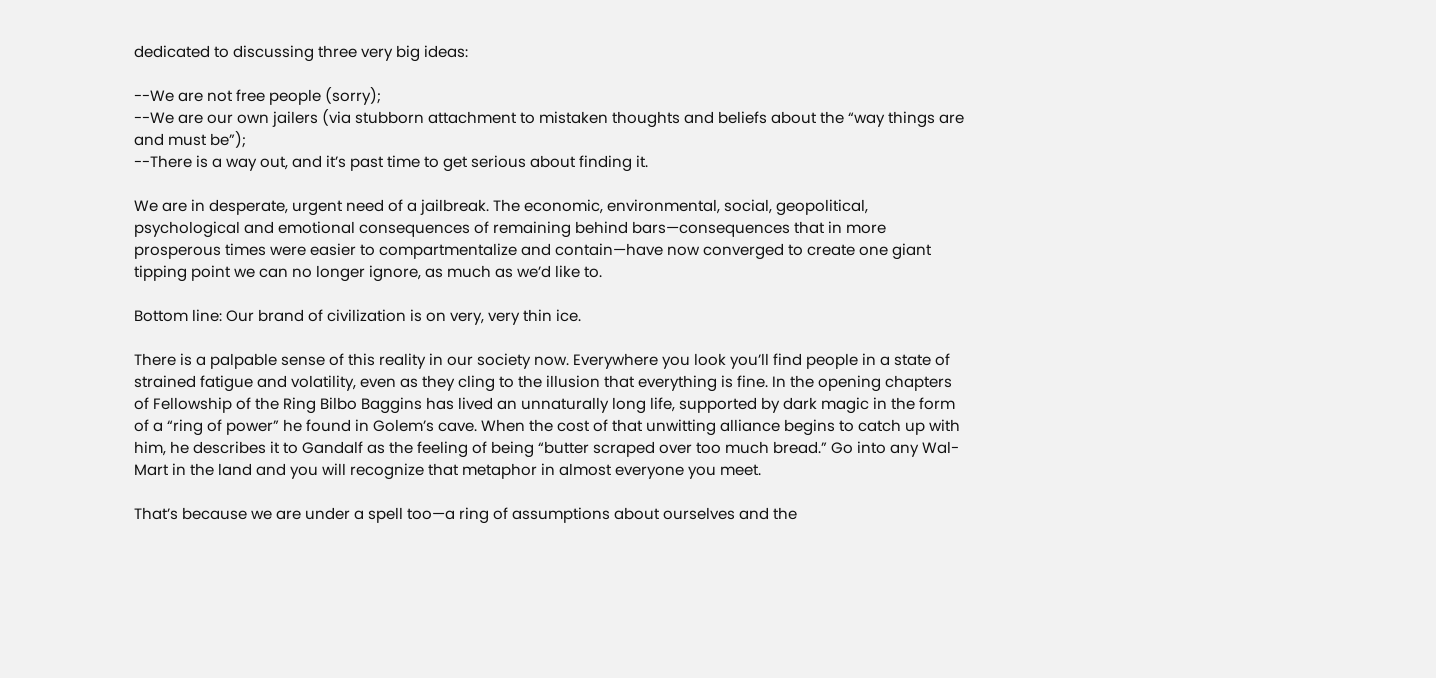dedicated to discussing three very big ideas:

--We are not free people (sorry);
--We are our own jailers (via stubborn attachment to mistaken thoughts and beliefs about the “way things are and must be”);
--There is a way out, and it’s past time to get serious about finding it.

We are in desperate, urgent need of a jailbreak. The economic, environmental, social, geopolitical, psychological and emotional consequences of remaining behind bars—consequences that in more prosperous times were easier to compartmentalize and contain—have now converged to create one giant tipping point we can no longer ignore, as much as we’d like to.

Bottom line: Our brand of civilization is on very, very thin ice.

There is a palpable sense of this reality in our society now. Everywhere you look you’ll find people in a state of strained fatigue and volatility, even as they cling to the illusion that everything is fine. In the opening chapters of Fellowship of the Ring Bilbo Baggins has lived an unnaturally long life, supported by dark magic in the form of a “ring of power” he found in Golem’s cave. When the cost of that unwitting alliance begins to catch up with him, he describes it to Gandalf as the feeling of being “butter scraped over too much bread.” Go into any Wal-Mart in the land and you will recognize that metaphor in almost everyone you meet.

That’s because we are under a spell too—a ring of assumptions about ourselves and the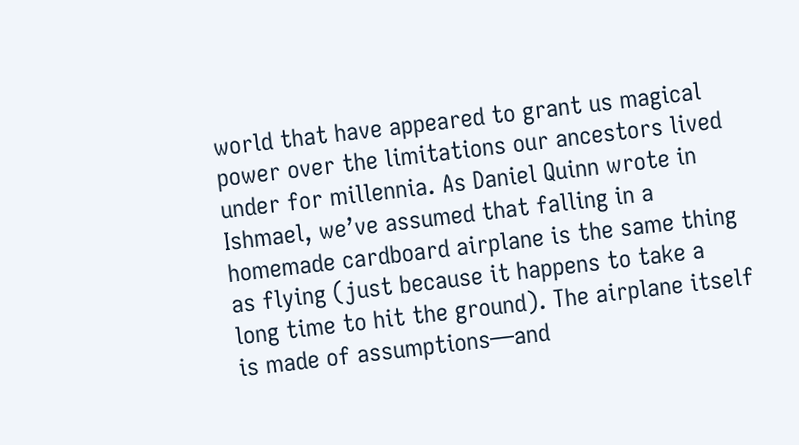world that have appeared to grant us magical power over the limitations our ancestors lived under for millennia. As Daniel Quinn wrote in Ishmael, we’ve assumed that falling in a homemade cardboard airplane is the same thing as flying (just because it happens to take a long time to hit the ground). The airplane itself is made of assumptions—and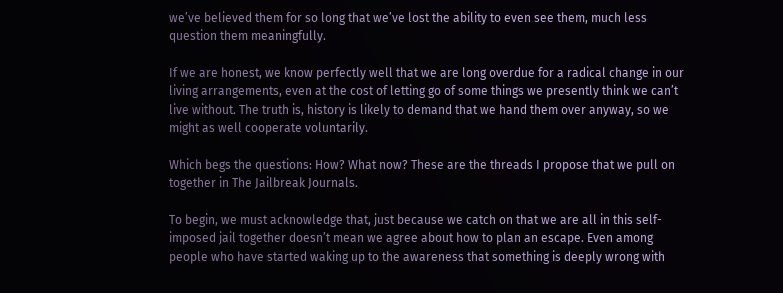we’ve believed them for so long that we’ve lost the ability to even see them, much less question them meaningfully.

If we are honest, we know perfectly well that we are long overdue for a radical change in our living arrangements, even at the cost of letting go of some things we presently think we can’t live without. The truth is, history is likely to demand that we hand them over anyway, so we might as well cooperate voluntarily.

Which begs the questions: How? What now? These are the threads I propose that we pull on together in The Jailbreak Journals.

To begin, we must acknowledge that, just because we catch on that we are all in this self-imposed jail together doesn’t mean we agree about how to plan an escape. Even among people who have started waking up to the awareness that something is deeply wrong with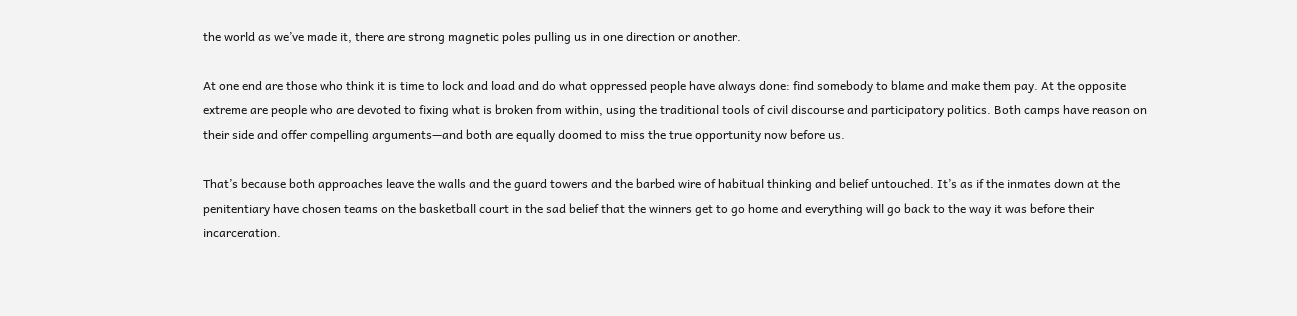the world as we’ve made it, there are strong magnetic poles pulling us in one direction or another.

At one end are those who think it is time to lock and load and do what oppressed people have always done: find somebody to blame and make them pay. At the opposite extreme are people who are devoted to fixing what is broken from within, using the traditional tools of civil discourse and participatory politics. Both camps have reason on their side and offer compelling arguments—and both are equally doomed to miss the true opportunity now before us.

That’s because both approaches leave the walls and the guard towers and the barbed wire of habitual thinking and belief untouched. It’s as if the inmates down at the penitentiary have chosen teams on the basketball court in the sad belief that the winners get to go home and everything will go back to the way it was before their incarceration.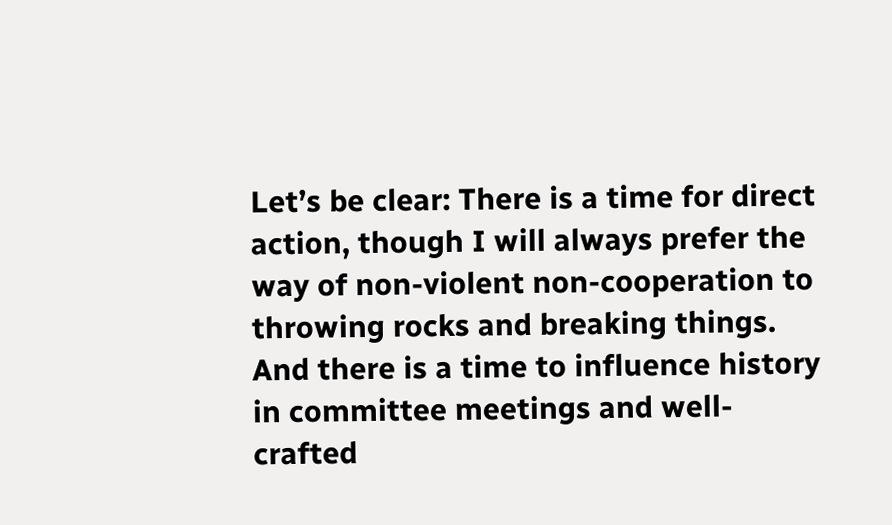Let’s be clear: There is a time for direct action, though I will always prefer the way of non-violent non-cooperation to throwing rocks and breaking things. And there is a time to influence history in committee meetings and well-crafted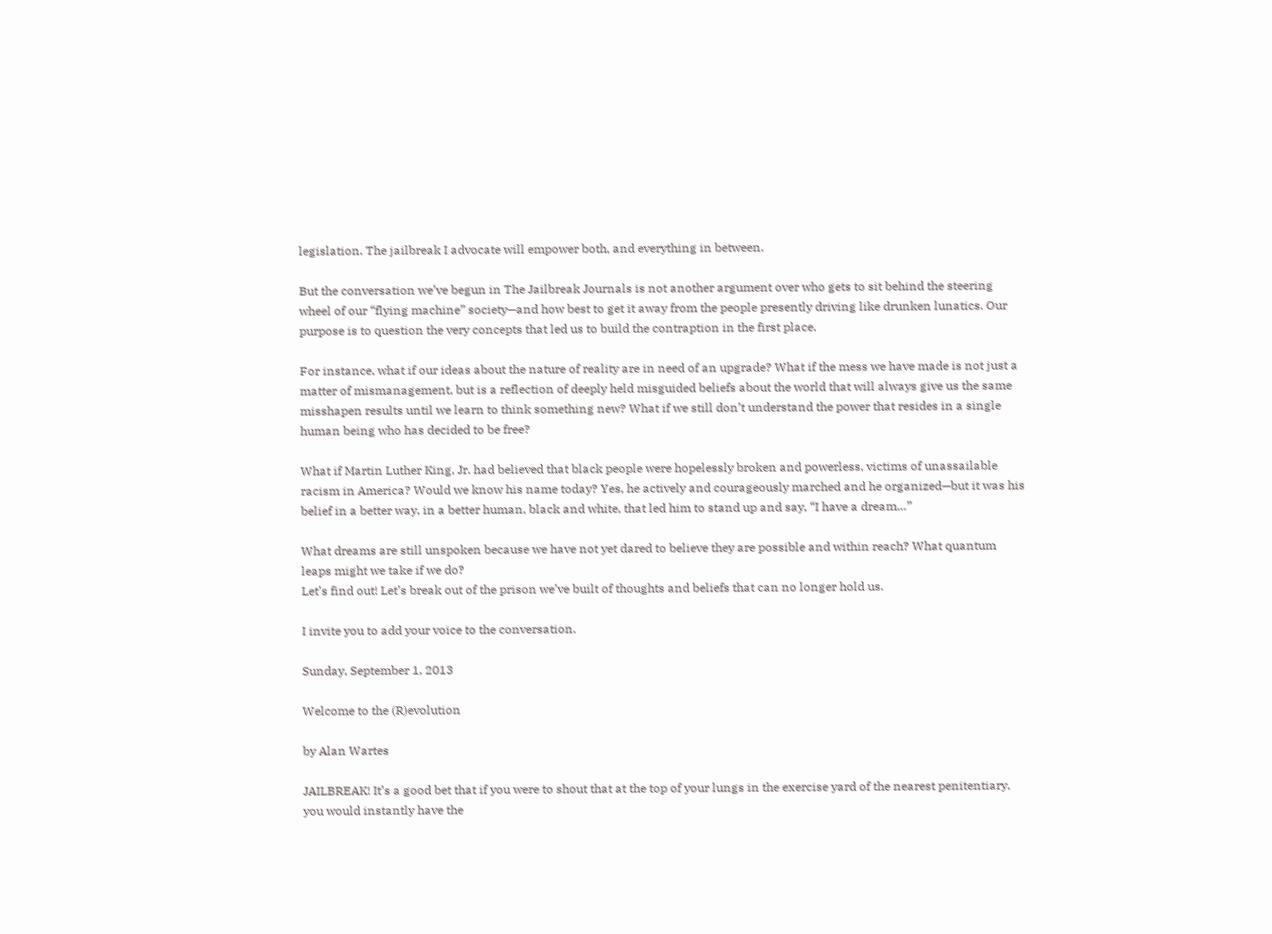legislation. The jailbreak I advocate will empower both, and everything in between.

But the conversation we’ve begun in The Jailbreak Journals is not another argument over who gets to sit behind the steering wheel of our “flying machine” society—and how best to get it away from the people presently driving like drunken lunatics. Our purpose is to question the very concepts that led us to build the contraption in the first place.

For instance, what if our ideas about the nature of reality are in need of an upgrade? What if the mess we have made is not just a matter of mismanagement, but is a reflection of deeply held misguided beliefs about the world that will always give us the same misshapen results until we learn to think something new? What if we still don’t understand the power that resides in a single human being who has decided to be free?

What if Martin Luther King, Jr. had believed that black people were hopelessly broken and powerless, victims of unassailable racism in America? Would we know his name today? Yes, he actively and courageously marched and he organized—but it was his belief in a better way, in a better human, black and white, that led him to stand up and say, “I have a dream…”

What dreams are still unspoken because we have not yet dared to believe they are possible and within reach? What quantum leaps might we take if we do?
Let’s find out! Let’s break out of the prison we’ve built of thoughts and beliefs that can no longer hold us.

I invite you to add your voice to the conversation.

Sunday, September 1, 2013

Welcome to the (R)evolution

by Alan Wartes

JAILBREAK! It’s a good bet that if you were to shout that at the top of your lungs in the exercise yard of the nearest penitentiary, you would instantly have the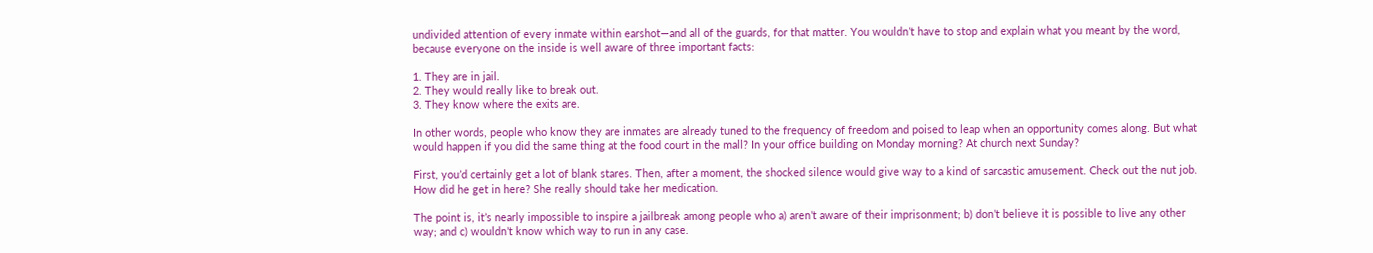undivided attention of every inmate within earshot—and all of the guards, for that matter. You wouldn’t have to stop and explain what you meant by the word, because everyone on the inside is well aware of three important facts:

1. They are in jail.
2. They would really like to break out.
3. They know where the exits are.

In other words, people who know they are inmates are already tuned to the frequency of freedom and poised to leap when an opportunity comes along. But what would happen if you did the same thing at the food court in the mall? In your office building on Monday morning? At church next Sunday?

First, you’d certainly get a lot of blank stares. Then, after a moment, the shocked silence would give way to a kind of sarcastic amusement. Check out the nut job. How did he get in here? She really should take her medication.

The point is, it’s nearly impossible to inspire a jailbreak among people who a) aren’t aware of their imprisonment; b) don’t believe it is possible to live any other way; and c) wouldn’t know which way to run in any case.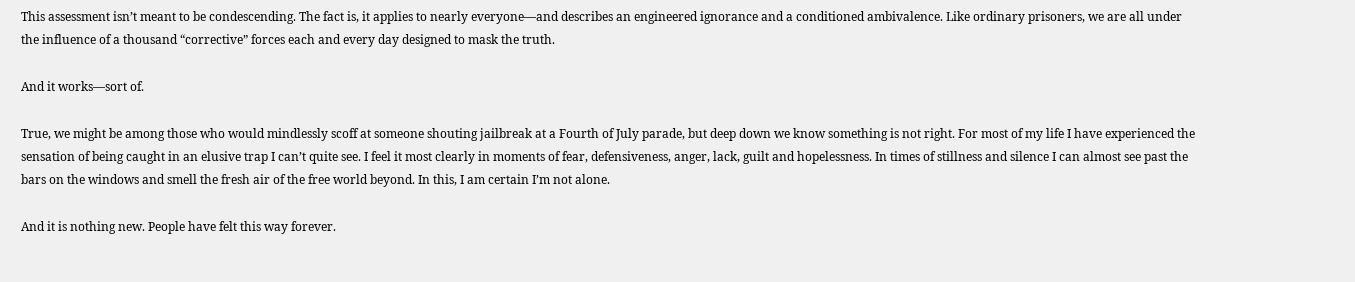This assessment isn’t meant to be condescending. The fact is, it applies to nearly everyone—and describes an engineered ignorance and a conditioned ambivalence. Like ordinary prisoners, we are all under the influence of a thousand “corrective” forces each and every day designed to mask the truth.

And it works—sort of.

True, we might be among those who would mindlessly scoff at someone shouting jailbreak at a Fourth of July parade, but deep down we know something is not right. For most of my life I have experienced the sensation of being caught in an elusive trap I can’t quite see. I feel it most clearly in moments of fear, defensiveness, anger, lack, guilt and hopelessness. In times of stillness and silence I can almost see past the bars on the windows and smell the fresh air of the free world beyond. In this, I am certain I’m not alone.

And it is nothing new. People have felt this way forever.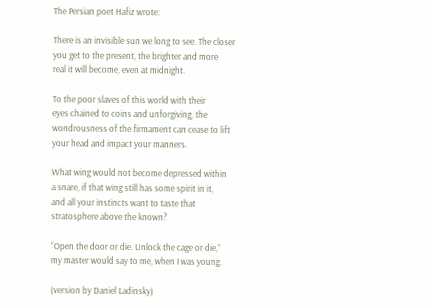The Persian poet Hafiz wrote:

There is an invisible sun we long to see. The closer
you get to the present, the brighter and more
real it will become, even at midnight.

To the poor slaves of this world with their
eyes chained to coins and unforgiving, the
wondrousness of the firmament can cease to lift
your head and impact your manners.

What wing would not become depressed within
a snare, if that wing still has some spirit in it,
and all your instincts want to taste that
stratosphere above the known?

“Open the door or die. Unlock the cage or die,”
my master would say to me, when I was young.

(version by Daniel Ladinsky)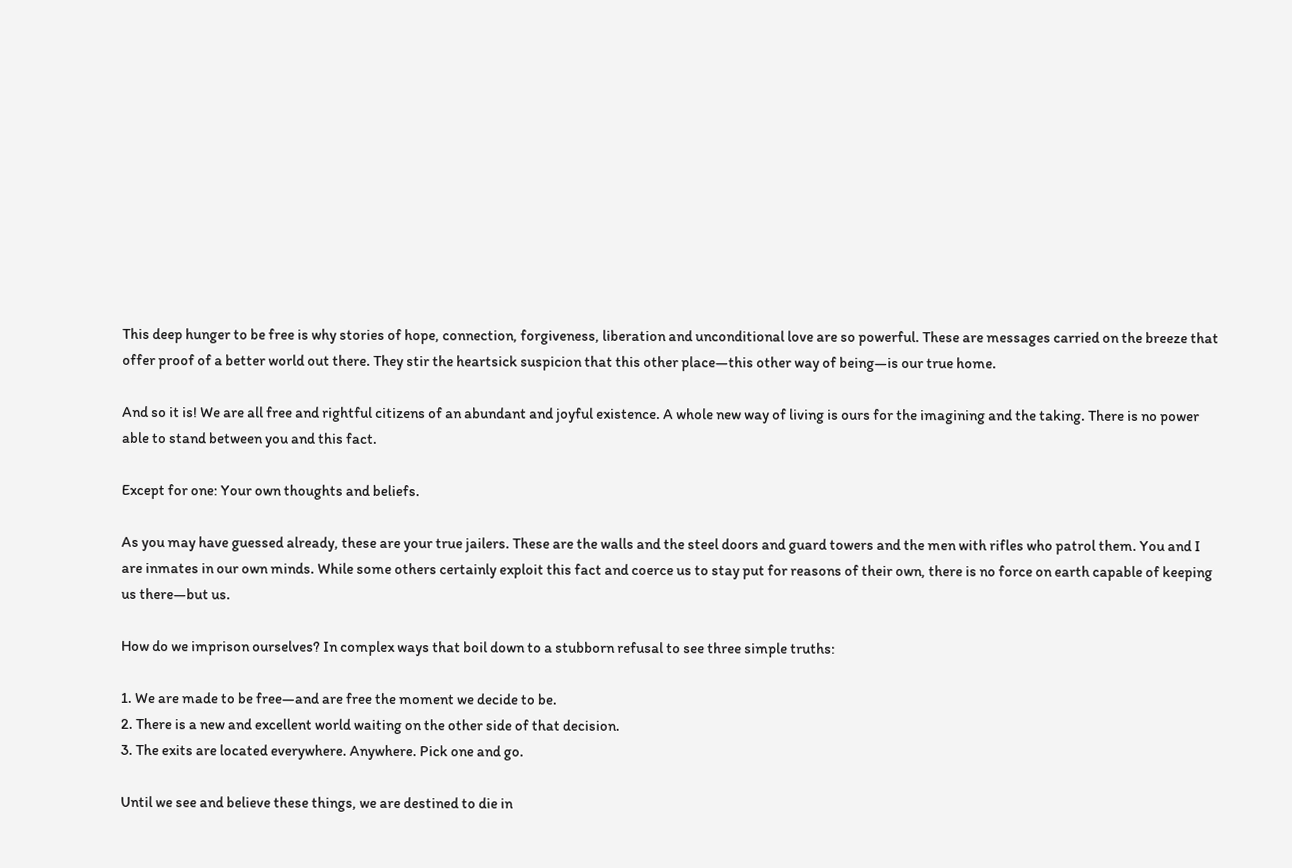This deep hunger to be free is why stories of hope, connection, forgiveness, liberation and unconditional love are so powerful. These are messages carried on the breeze that offer proof of a better world out there. They stir the heartsick suspicion that this other place—this other way of being—is our true home.

And so it is! We are all free and rightful citizens of an abundant and joyful existence. A whole new way of living is ours for the imagining and the taking. There is no power able to stand between you and this fact.

Except for one: Your own thoughts and beliefs.

As you may have guessed already, these are your true jailers. These are the walls and the steel doors and guard towers and the men with rifles who patrol them. You and I are inmates in our own minds. While some others certainly exploit this fact and coerce us to stay put for reasons of their own, there is no force on earth capable of keeping us there—but us.

How do we imprison ourselves? In complex ways that boil down to a stubborn refusal to see three simple truths:

1. We are made to be free—and are free the moment we decide to be.
2. There is a new and excellent world waiting on the other side of that decision.
3. The exits are located everywhere. Anywhere. Pick one and go.

Until we see and believe these things, we are destined to die in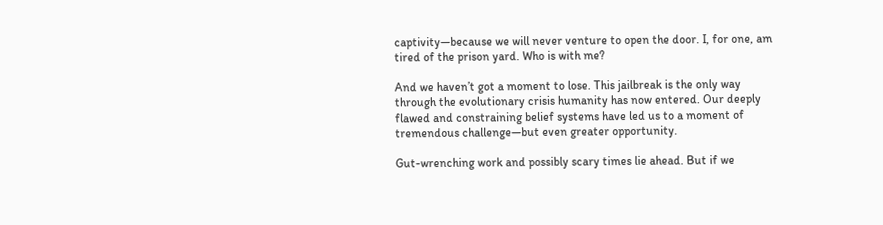captivity—because we will never venture to open the door. I, for one, am tired of the prison yard. Who is with me?

And we haven’t got a moment to lose. This jailbreak is the only way through the evolutionary crisis humanity has now entered. Our deeply flawed and constraining belief systems have led us to a moment of tremendous challenge—but even greater opportunity.

Gut-wrenching work and possibly scary times lie ahead. But if we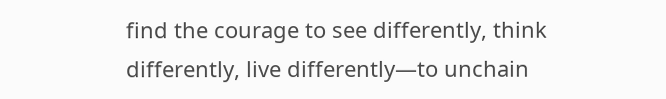find the courage to see differently, think differently, live differently—to unchain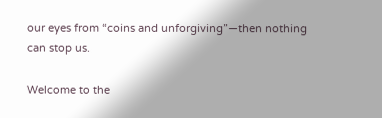our eyes from “coins and unforgiving”—then nothing can stop us.

Welcome to the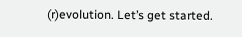(r)evolution. Let’s get started.